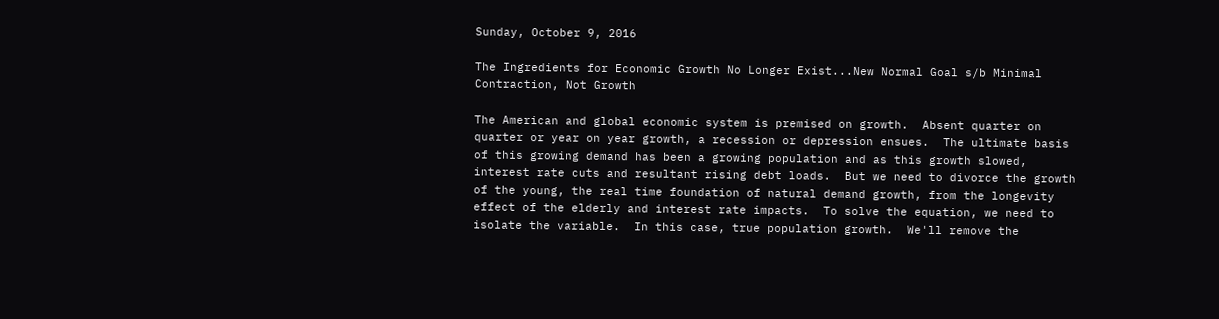Sunday, October 9, 2016

The Ingredients for Economic Growth No Longer Exist...New Normal Goal s/b Minimal Contraction, Not Growth

The American and global economic system is premised on growth.  Absent quarter on quarter or year on year growth, a recession or depression ensues.  The ultimate basis of this growing demand has been a growing population and as this growth slowed, interest rate cuts and resultant rising debt loads.  But we need to divorce the growth of the young, the real time foundation of natural demand growth, from the longevity effect of the elderly and interest rate impacts.  To solve the equation, we need to isolate the variable.  In this case, true population growth.  We'll remove the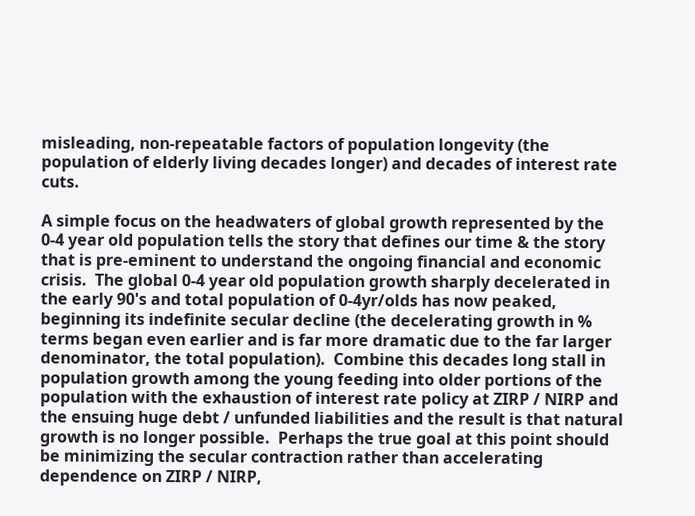misleading, non-repeatable factors of population longevity (the population of elderly living decades longer) and decades of interest rate cuts.

A simple focus on the headwaters of global growth represented by the 0-4 year old population tells the story that defines our time & the story that is pre-eminent to understand the ongoing financial and economic crisis.  The global 0-4 year old population growth sharply decelerated in the early 90's and total population of 0-4yr/olds has now peaked, beginning its indefinite secular decline (the decelerating growth in % terms began even earlier and is far more dramatic due to the far larger denominator, the total population).  Combine this decades long stall in population growth among the young feeding into older portions of the population with the exhaustion of interest rate policy at ZIRP / NIRP and the ensuing huge debt / unfunded liabilities and the result is that natural growth is no longer possible.  Perhaps the true goal at this point should be minimizing the secular contraction rather than accelerating dependence on ZIRP / NIRP,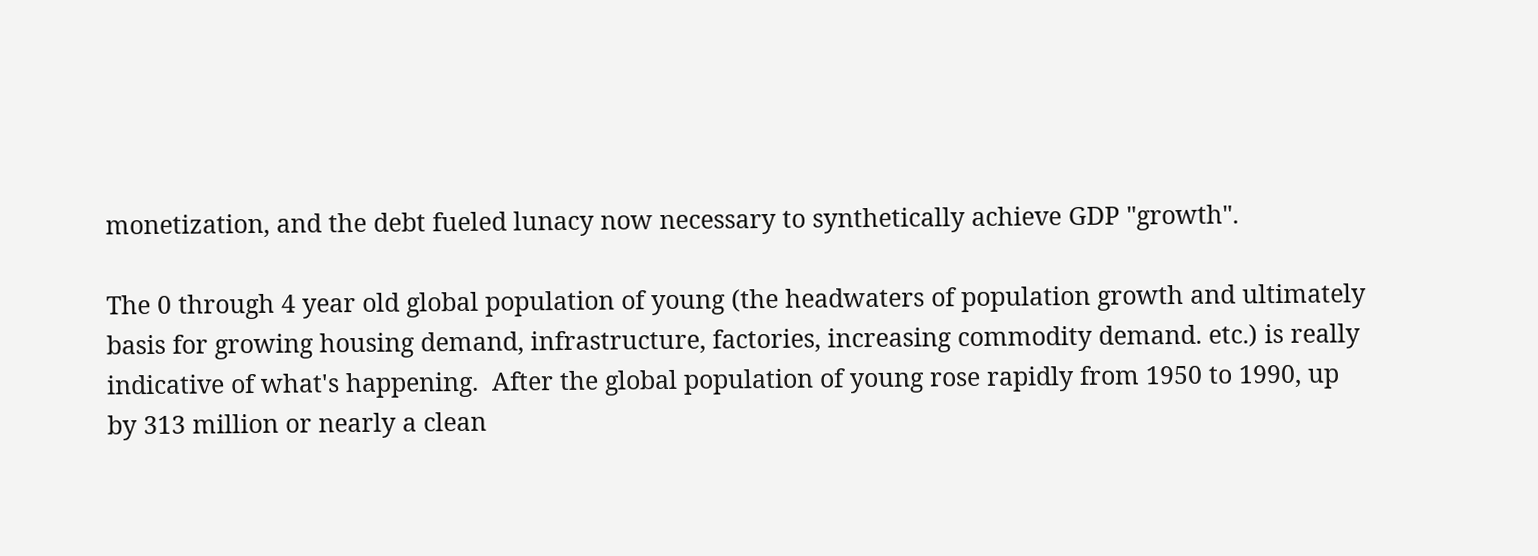monetization, and the debt fueled lunacy now necessary to synthetically achieve GDP "growth".

The 0 through 4 year old global population of young (the headwaters of population growth and ultimately basis for growing housing demand, infrastructure, factories, increasing commodity demand. etc.) is really indicative of what's happening.  After the global population of young rose rapidly from 1950 to 1990, up by 313 million or nearly a clean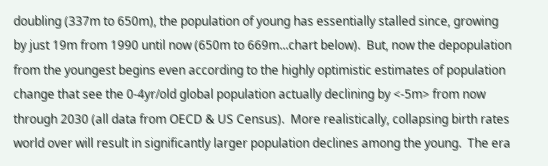doubling (337m to 650m), the population of young has essentially stalled since, growing by just 19m from 1990 until now (650m to 669m...chart below).  But, now the depopulation from the youngest begins even according to the highly optimistic estimates of population change that see the 0-4yr/old global population actually declining by <-5m> from now through 2030 (all data from OECD & US Census).  More realistically, collapsing birth rates world over will result in significantly larger population declines among the young.  The era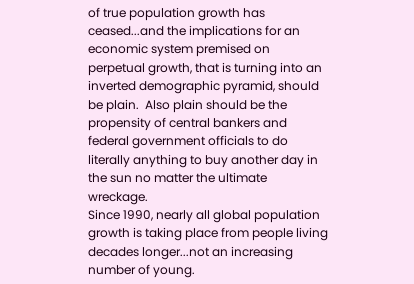of true population growth has ceased...and the implications for an economic system premised on perpetual growth, that is turning into an inverted demographic pyramid, should be plain.  Also plain should be the propensity of central bankers and federal government officials to do literally anything to buy another day in the sun no matter the ultimate wreckage.
Since 1990, nearly all global population growth is taking place from people living decades longer...not an increasing number of young.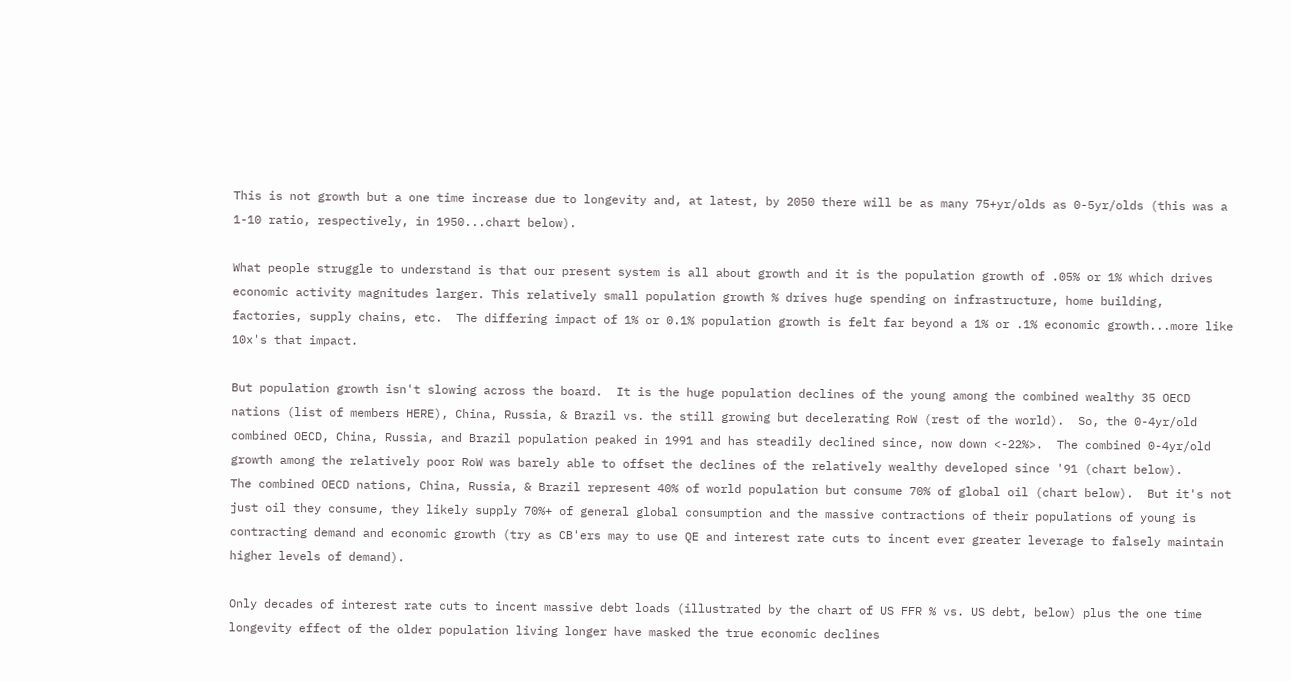This is not growth but a one time increase due to longevity and, at latest, by 2050 there will be as many 75+yr/olds as 0-5yr/olds (this was a 1-10 ratio, respectively, in 1950...chart below).

What people struggle to understand is that our present system is all about growth and it is the population growth of .05% or 1% which drives economic activity magnitudes larger. This relatively small population growth % drives huge spending on infrastructure, home building, factories, supply chains, etc.  The differing impact of 1% or 0.1% population growth is felt far beyond a 1% or .1% economic growth...more like 10x's that impact.

But population growth isn't slowing across the board.  It is the huge population declines of the young among the combined wealthy 35 OECD nations (list of members HERE), China, Russia, & Brazil vs. the still growing but decelerating RoW (rest of the world).  So, the 0-4yr/old combined OECD, China, Russia, and Brazil population peaked in 1991 and has steadily declined since, now down <-22%>.  The combined 0-4yr/old growth among the relatively poor RoW was barely able to offset the declines of the relatively wealthy developed since '91 (chart below).
The combined OECD nations, China, Russia, & Brazil represent 40% of world population but consume 70% of global oil (chart below).  But it's not just oil they consume, they likely supply 70%+ of general global consumption and the massive contractions of their populations of young is contracting demand and economic growth (try as CB'ers may to use QE and interest rate cuts to incent ever greater leverage to falsely maintain higher levels of demand).

Only decades of interest rate cuts to incent massive debt loads (illustrated by the chart of US FFR % vs. US debt, below) plus the one time longevity effect of the older population living longer have masked the true economic declines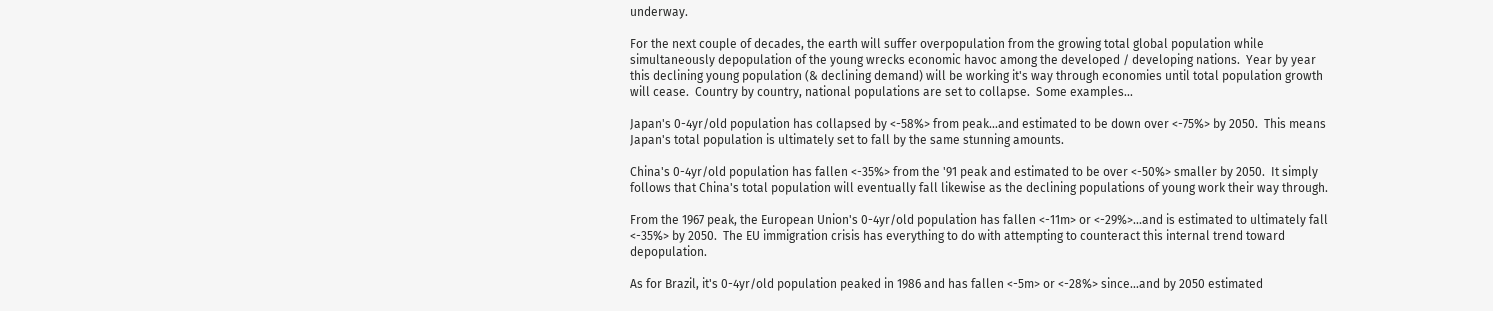underway.

For the next couple of decades, the earth will suffer overpopulation from the growing total global population while simultaneously depopulation of the young wrecks economic havoc among the developed / developing nations.  Year by year this declining young population (& declining demand) will be working it's way through economies until total population growth will cease.  Country by country, national populations are set to collapse.  Some examples...

Japan's 0-4yr/old population has collapsed by <-58%> from peak...and estimated to be down over <-75%> by 2050.  This means Japan's total population is ultimately set to fall by the same stunning amounts.

China's 0-4yr/old population has fallen <-35%> from the '91 peak and estimated to be over <-50%> smaller by 2050.  It simply follows that China's total population will eventually fall likewise as the declining populations of young work their way through.

From the 1967 peak, the European Union's 0-4yr/old population has fallen <-11m> or <-29%>...and is estimated to ultimately fall <-35%> by 2050.  The EU immigration crisis has everything to do with attempting to counteract this internal trend toward depopulation.

As for Brazil, it's 0-4yr/old population peaked in 1986 and has fallen <-5m> or <-28%> since...and by 2050 estimated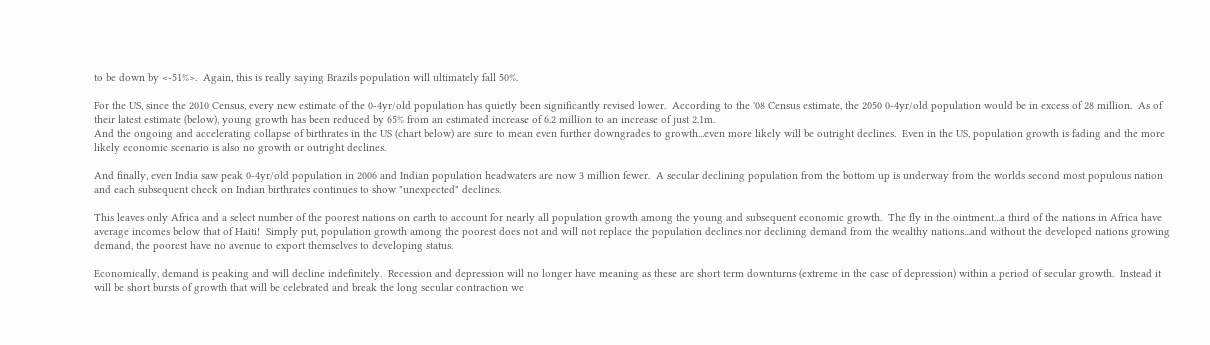to be down by <-51%>.  Again, this is really saying Brazils population will ultimately fall 50%.

For the US, since the 2010 Census, every new estimate of the 0-4yr/old population has quietly been significantly revised lower.  According to the '08 Census estimate, the 2050 0-4yr/old population would be in excess of 28 million.  As of their latest estimate (below), young growth has been reduced by 65% from an estimated increase of 6.2 million to an increase of just 2.1m.
And the ongoing and accelerating collapse of birthrates in the US (chart below) are sure to mean even further downgrades to growth...even more likely will be outright declines.  Even in the US, population growth is fading and the more likely economic scenario is also no growth or outright declines.

And finally, even India saw peak 0-4yr/old population in 2006 and Indian population headwaters are now 3 million fewer.  A secular declining population from the bottom up is underway from the worlds second most populous nation and each subsequent check on Indian birthrates continues to show "unexpected" declines.

This leaves only Africa and a select number of the poorest nations on earth to account for nearly all population growth among the young and subsequent economic growth.  The fly in the ointment...a third of the nations in Africa have average incomes below that of Haiti!  Simply put, population growth among the poorest does not and will not replace the population declines nor declining demand from the wealthy nations...and without the developed nations growing demand, the poorest have no avenue to export themselves to developing status.

Economically, demand is peaking and will decline indefinitely.  Recession and depression will no longer have meaning as these are short term downturns (extreme in the case of depression) within a period of secular growth.  Instead it will be short bursts of growth that will be celebrated and break the long secular contraction we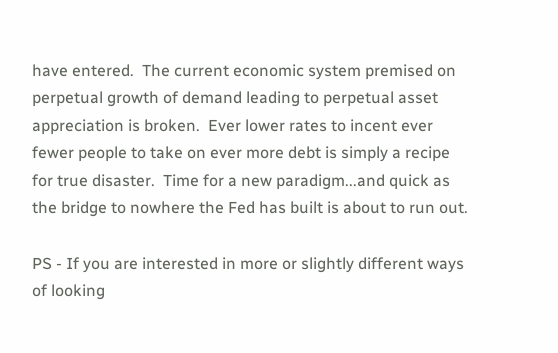have entered.  The current economic system premised on perpetual growth of demand leading to perpetual asset appreciation is broken.  Ever lower rates to incent ever fewer people to take on ever more debt is simply a recipe for true disaster.  Time for a new paradigm...and quick as the bridge to nowhere the Fed has built is about to run out.

PS - If you are interested in more or slightly different ways of looking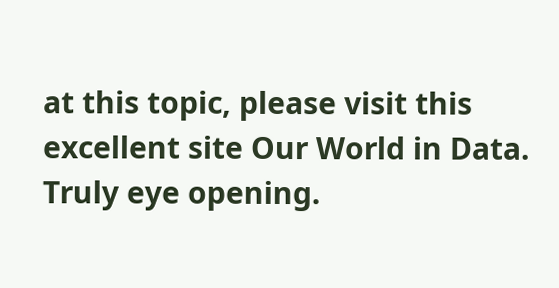at this topic, please visit this excellent site Our World in Data.  Truly eye opening.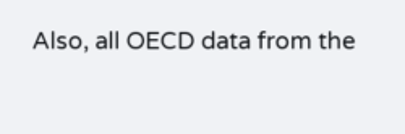Also, all OECD data from the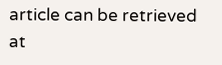article can be retrieved at